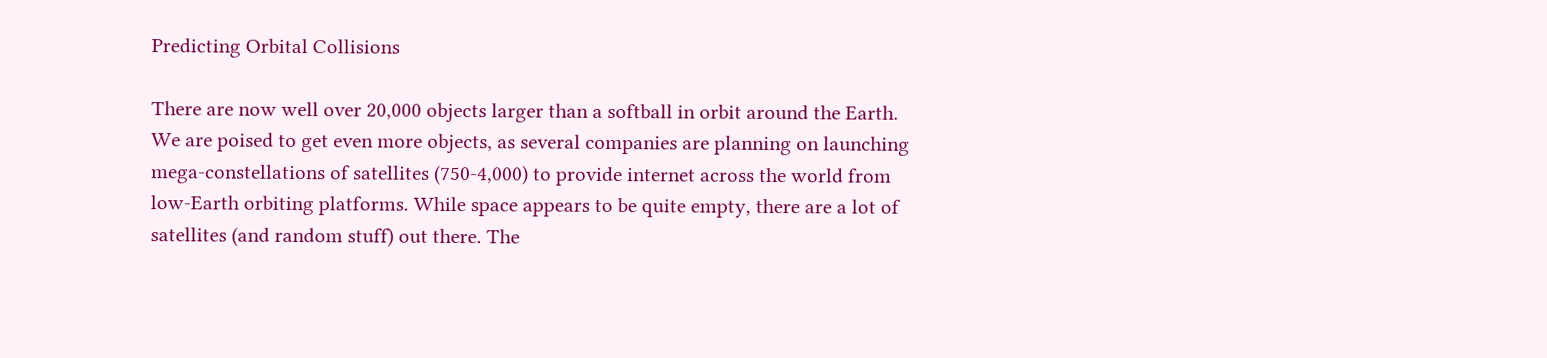Predicting Orbital Collisions

There are now well over 20,000 objects larger than a softball in orbit around the Earth. We are poised to get even more objects, as several companies are planning on launching mega-constellations of satellites (750-4,000) to provide internet across the world from low-Earth orbiting platforms. While space appears to be quite empty, there are a lot of satellites (and random stuff) out there. The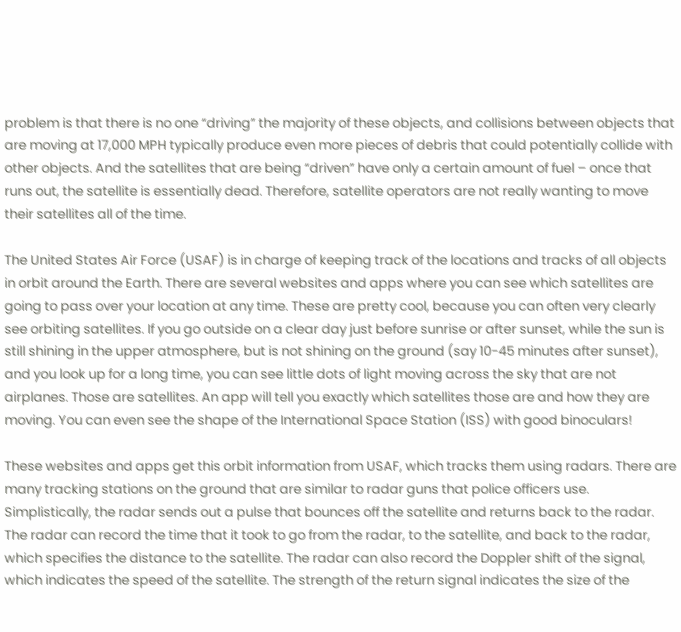problem is that there is no one “driving” the majority of these objects, and collisions between objects that are moving at 17,000 MPH typically produce even more pieces of debris that could potentially collide with other objects. And the satellites that are being “driven” have only a certain amount of fuel – once that runs out, the satellite is essentially dead. Therefore, satellite operators are not really wanting to move their satellites all of the time.

The United States Air Force (USAF) is in charge of keeping track of the locations and tracks of all objects in orbit around the Earth. There are several websites and apps where you can see which satellites are going to pass over your location at any time. These are pretty cool, because you can often very clearly see orbiting satellites. If you go outside on a clear day just before sunrise or after sunset, while the sun is still shining in the upper atmosphere, but is not shining on the ground (say 10-45 minutes after sunset), and you look up for a long time, you can see little dots of light moving across the sky that are not airplanes. Those are satellites. An app will tell you exactly which satellites those are and how they are moving. You can even see the shape of the International Space Station (ISS) with good binoculars!

These websites and apps get this orbit information from USAF, which tracks them using radars. There are many tracking stations on the ground that are similar to radar guns that police officers use. Simplistically, the radar sends out a pulse that bounces off the satellite and returns back to the radar. The radar can record the time that it took to go from the radar, to the satellite, and back to the radar, which specifies the distance to the satellite. The radar can also record the Doppler shift of the signal, which indicates the speed of the satellite. The strength of the return signal indicates the size of the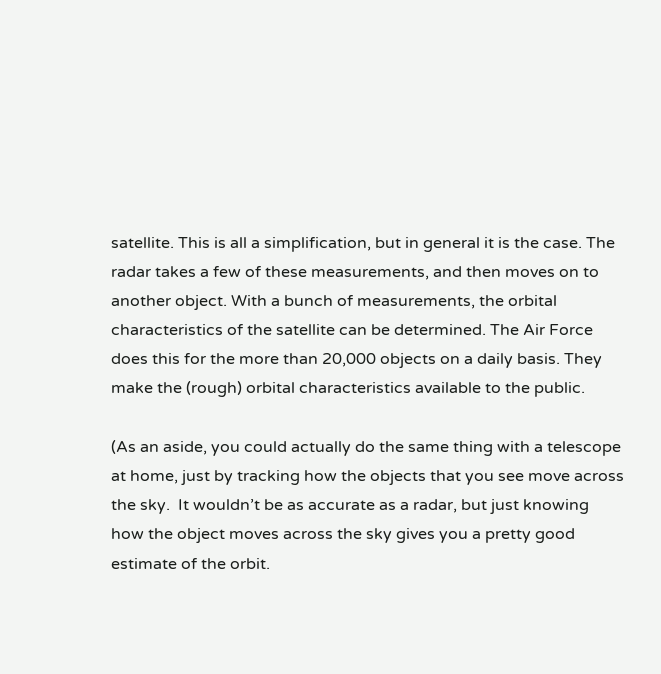satellite. This is all a simplification, but in general it is the case. The radar takes a few of these measurements, and then moves on to another object. With a bunch of measurements, the orbital characteristics of the satellite can be determined. The Air Force does this for the more than 20,000 objects on a daily basis. They make the (rough) orbital characteristics available to the public.

(As an aside, you could actually do the same thing with a telescope at home, just by tracking how the objects that you see move across the sky.  It wouldn’t be as accurate as a radar, but just knowing how the object moves across the sky gives you a pretty good estimate of the orbit.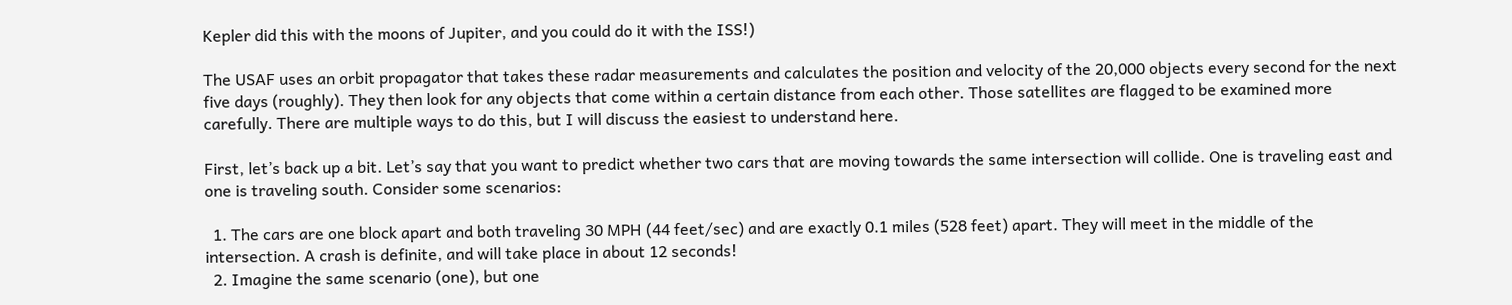Kepler did this with the moons of Jupiter, and you could do it with the ISS!)

The USAF uses an orbit propagator that takes these radar measurements and calculates the position and velocity of the 20,000 objects every second for the next five days (roughly). They then look for any objects that come within a certain distance from each other. Those satellites are flagged to be examined more carefully. There are multiple ways to do this, but I will discuss the easiest to understand here.

First, let’s back up a bit. Let’s say that you want to predict whether two cars that are moving towards the same intersection will collide. One is traveling east and one is traveling south. Consider some scenarios:

  1. The cars are one block apart and both traveling 30 MPH (44 feet/sec) and are exactly 0.1 miles (528 feet) apart. They will meet in the middle of the intersection. A crash is definite, and will take place in about 12 seconds!
  2. Imagine the same scenario (one), but one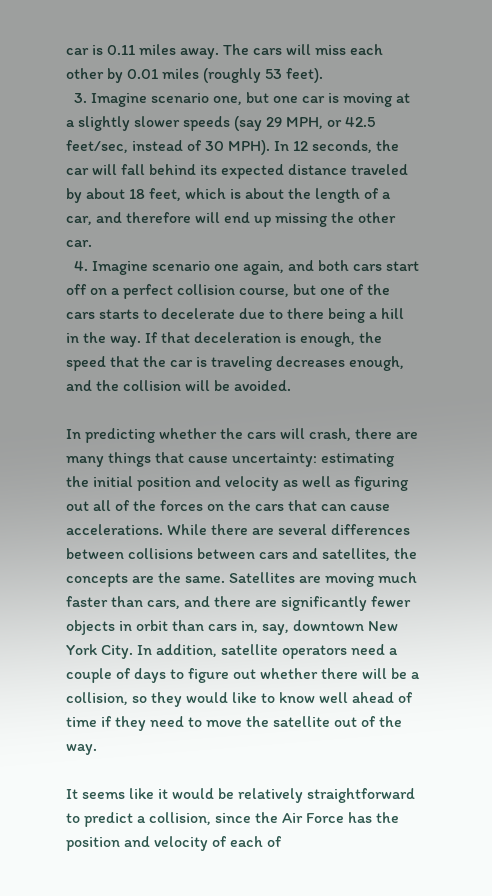car is 0.11 miles away. The cars will miss each other by 0.01 miles (roughly 53 feet).
  3. Imagine scenario one, but one car is moving at a slightly slower speeds (say 29 MPH, or 42.5 feet/sec, instead of 30 MPH). In 12 seconds, the car will fall behind its expected distance traveled by about 18 feet, which is about the length of a car, and therefore will end up missing the other car.
  4. Imagine scenario one again, and both cars start off on a perfect collision course, but one of the cars starts to decelerate due to there being a hill in the way. If that deceleration is enough, the speed that the car is traveling decreases enough, and the collision will be avoided.

In predicting whether the cars will crash, there are many things that cause uncertainty: estimating the initial position and velocity as well as figuring out all of the forces on the cars that can cause accelerations. While there are several differences between collisions between cars and satellites, the concepts are the same. Satellites are moving much faster than cars, and there are significantly fewer objects in orbit than cars in, say, downtown New York City. In addition, satellite operators need a couple of days to figure out whether there will be a collision, so they would like to know well ahead of time if they need to move the satellite out of the way.

It seems like it would be relatively straightforward to predict a collision, since the Air Force has the position and velocity of each of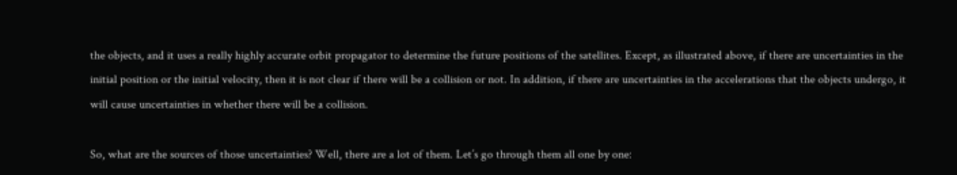the objects, and it uses a really highly accurate orbit propagator to determine the future positions of the satellites. Except, as illustrated above, if there are uncertainties in the initial position or the initial velocity, then it is not clear if there will be a collision or not. In addition, if there are uncertainties in the accelerations that the objects undergo, it will cause uncertainties in whether there will be a collision.

So, what are the sources of those uncertainties? Well, there are a lot of them. Let’s go through them all one by one: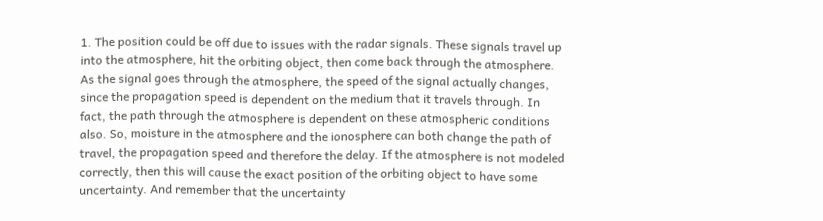1. The position could be off due to issues with the radar signals. These signals travel up into the atmosphere, hit the orbiting object, then come back through the atmosphere. As the signal goes through the atmosphere, the speed of the signal actually changes, since the propagation speed is dependent on the medium that it travels through. In fact, the path through the atmosphere is dependent on these atmospheric conditions also. So, moisture in the atmosphere and the ionosphere can both change the path of travel, the propagation speed and therefore the delay. If the atmosphere is not modeled correctly, then this will cause the exact position of the orbiting object to have some uncertainty. And remember that the uncertainty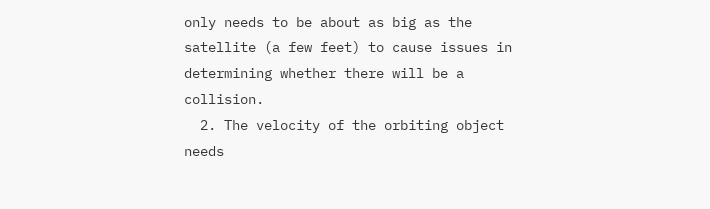only needs to be about as big as the satellite (a few feet) to cause issues in determining whether there will be a collision.
  2. The velocity of the orbiting object needs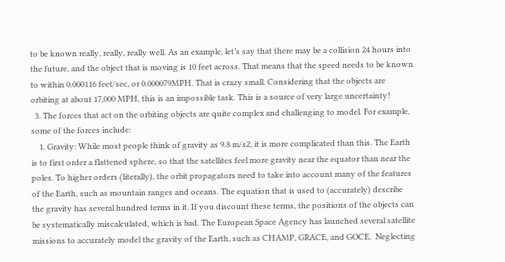to be known really, really, really well. As an example, let’s say that there may be a collision 24 hours into the future, and the object that is moving is 10 feet across. That means that the speed needs to be known to within 0.000116 feet/sec, or 0.000079MPH. That is crazy small. Considering that the objects are orbiting at about 17,000 MPH, this is an impossible task. This is a source of very large uncertainty!
  3. The forces that act on the orbiting objects are quite complex and challenging to model. For example, some of the forces include:
    1. Gravity: While most people think of gravity as 9.8 m/s2, it is more complicated than this. The Earth is to first order a flattened sphere, so that the satellites feel more gravity near the equator than near the poles. To higher orders (literally), the orbit propagators need to take into account many of the features of the Earth, such as mountain ranges and oceans. The equation that is used to (accurately) describe the gravity has several hundred terms in it. If you discount these terms, the positions of the objects can be systematically miscalculated, which is bad. The European Space Agency has launched several satellite missions to accurately model the gravity of the Earth, such as CHAMP, GRACE, and GOCE.  Neglecting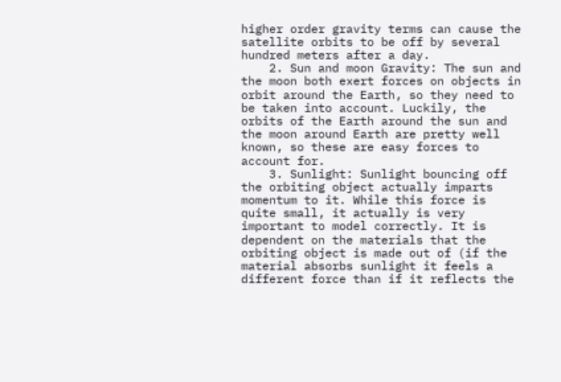higher order gravity terms can cause the satellite orbits to be off by several hundred meters after a day.
    2. Sun and moon Gravity: The sun and the moon both exert forces on objects in orbit around the Earth, so they need to be taken into account. Luckily, the orbits of the Earth around the sun and the moon around Earth are pretty well known, so these are easy forces to account for.
    3. Sunlight: Sunlight bouncing off the orbiting object actually imparts momentum to it. While this force is quite small, it actually is very important to model correctly. It is dependent on the materials that the orbiting object is made out of (if the material absorbs sunlight it feels a different force than if it reflects the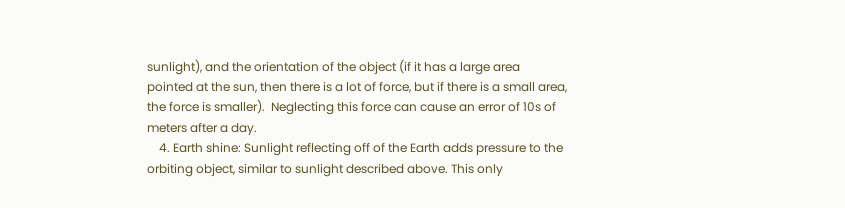sunlight), and the orientation of the object (if it has a large area pointed at the sun, then there is a lot of force, but if there is a small area, the force is smaller).  Neglecting this force can cause an error of 10s of meters after a day.
    4. Earth shine: Sunlight reflecting off of the Earth adds pressure to the orbiting object, similar to sunlight described above. This only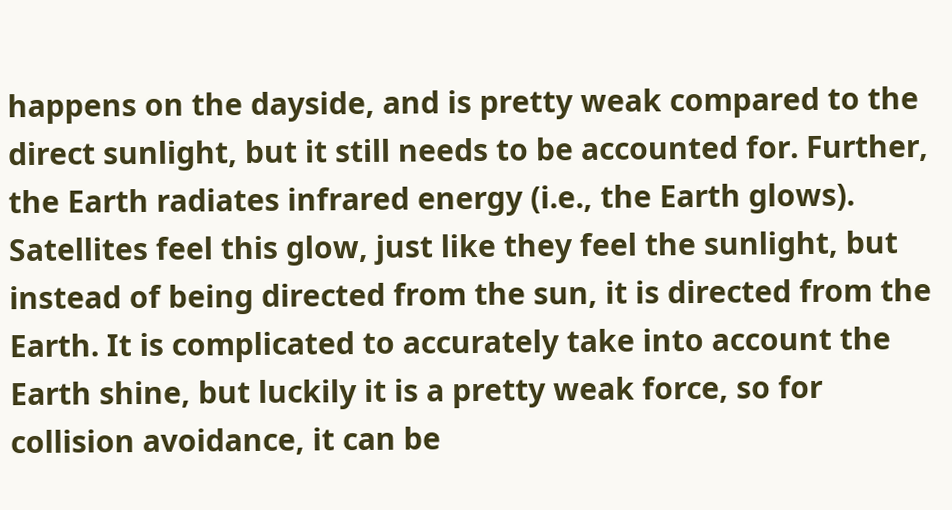happens on the dayside, and is pretty weak compared to the direct sunlight, but it still needs to be accounted for. Further, the Earth radiates infrared energy (i.e., the Earth glows). Satellites feel this glow, just like they feel the sunlight, but instead of being directed from the sun, it is directed from the Earth. It is complicated to accurately take into account the Earth shine, but luckily it is a pretty weak force, so for collision avoidance, it can be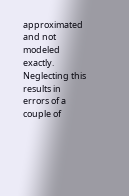approximated and not modeled exactly.  Neglecting this results in errors of a couple of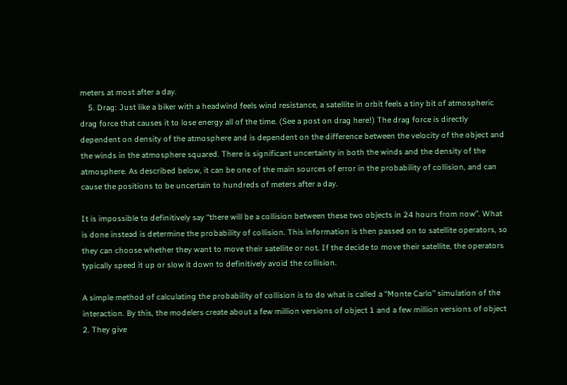meters at most after a day.
    5. Drag: Just like a biker with a headwind feels wind resistance, a satellite in orbit feels a tiny bit of atmospheric drag force that causes it to lose energy all of the time. (See a post on drag here!) The drag force is directly dependent on density of the atmosphere and is dependent on the difference between the velocity of the object and the winds in the atmosphere squared. There is significant uncertainty in both the winds and the density of the atmosphere. As described below, it can be one of the main sources of error in the probability of collision, and can cause the positions to be uncertain to hundreds of meters after a day.

It is impossible to definitively say “there will be a collision between these two objects in 24 hours from now”. What is done instead is determine the probability of collision. This information is then passed on to satellite operators, so they can choose whether they want to move their satellite or not. If the decide to move their satellite, the operators typically speed it up or slow it down to definitively avoid the collision.

A simple method of calculating the probability of collision is to do what is called a “Monte Carlo” simulation of the interaction. By this, the modelers create about a few million versions of object 1 and a few million versions of object 2. They give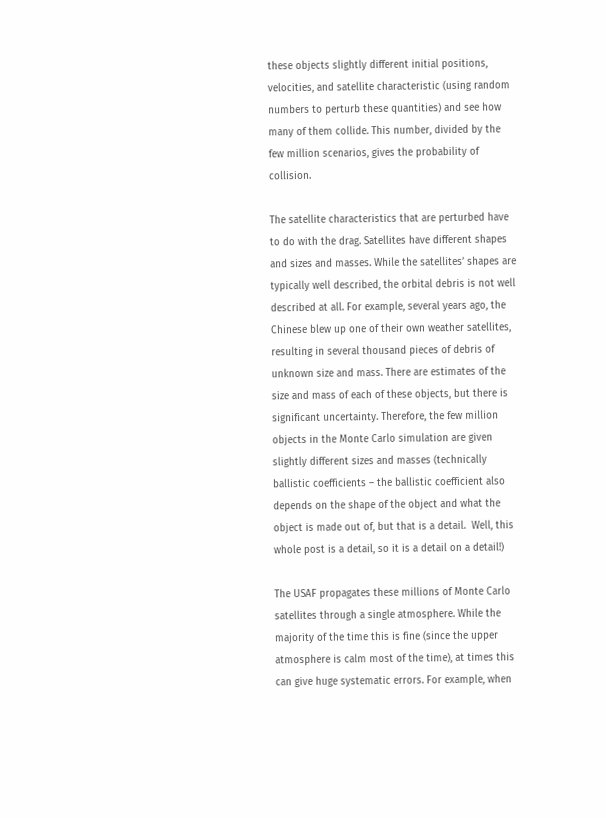these objects slightly different initial positions, velocities, and satellite characteristic (using random numbers to perturb these quantities) and see how many of them collide. This number, divided by the few million scenarios, gives the probability of collision.

The satellite characteristics that are perturbed have to do with the drag. Satellites have different shapes and sizes and masses. While the satellites’ shapes are typically well described, the orbital debris is not well described at all. For example, several years ago, the Chinese blew up one of their own weather satellites, resulting in several thousand pieces of debris of unknown size and mass. There are estimates of the size and mass of each of these objects, but there is significant uncertainty. Therefore, the few million objects in the Monte Carlo simulation are given slightly different sizes and masses (technically ballistic coefficients – the ballistic coefficient also depends on the shape of the object and what the object is made out of, but that is a detail.  Well, this whole post is a detail, so it is a detail on a detail!)

The USAF propagates these millions of Monte Carlo satellites through a single atmosphere. While the majority of the time this is fine (since the upper atmosphere is calm most of the time), at times this can give huge systematic errors. For example, when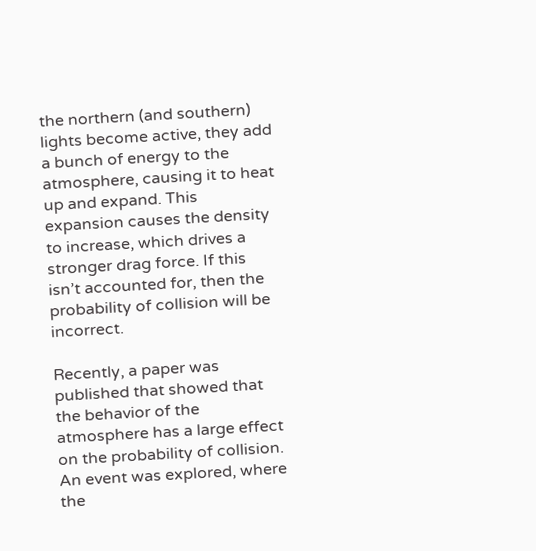the northern (and southern) lights become active, they add a bunch of energy to the atmosphere, causing it to heat up and expand. This expansion causes the density to increase, which drives a stronger drag force. If this isn’t accounted for, then the probability of collision will be incorrect.

Recently, a paper was published that showed that the behavior of the atmosphere has a large effect on the probability of collision. An event was explored, where the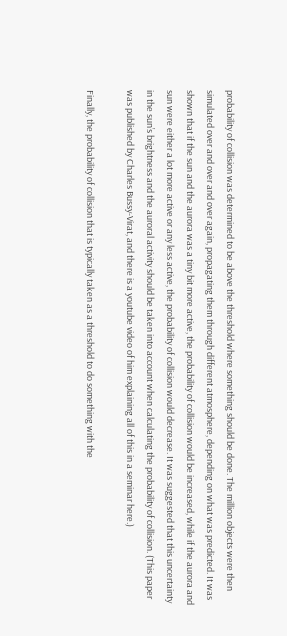probability of collision was determined to be above the threshold where something should be done. The million objects were then simulated over and over and over again, propagating them through different atmosphere, depending on what was predicted. It was shown that if the sun and the aurora was a tiny bit more active, the probability of collision would be increased, while if the aurora and sun were either a lot more active or any less active, the probability of collision would decrease. It was suggested that this uncertainty in the sun’s brightness and the auroral activity should be taken into account when calculating the probability of collision. (This paper was published by Charles Bussy-Virat, and there is a youtube video of him explaining all of this in a seminar here.)

Finally, the probability of collision that is typically taken as a threshold to do something with the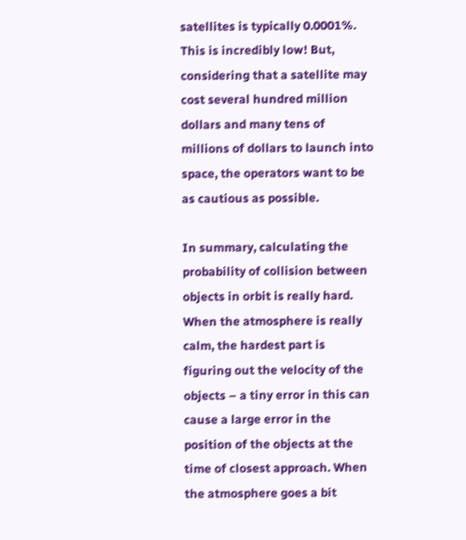satellites is typically 0.0001%. This is incredibly low! But, considering that a satellite may cost several hundred million dollars and many tens of millions of dollars to launch into space, the operators want to be as cautious as possible.

In summary, calculating the probability of collision between objects in orbit is really hard. When the atmosphere is really calm, the hardest part is figuring out the velocity of the objects – a tiny error in this can cause a large error in the position of the objects at the time of closest approach. When the atmosphere goes a bit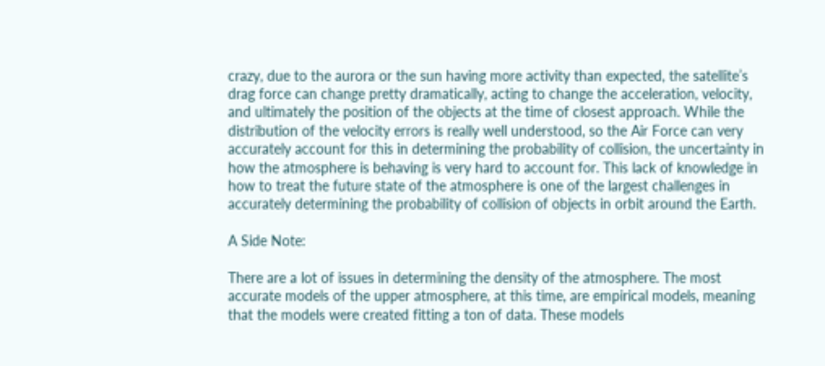crazy, due to the aurora or the sun having more activity than expected, the satellite’s drag force can change pretty dramatically, acting to change the acceleration, velocity, and ultimately the position of the objects at the time of closest approach. While the distribution of the velocity errors is really well understood, so the Air Force can very accurately account for this in determining the probability of collision, the uncertainty in how the atmosphere is behaving is very hard to account for. This lack of knowledge in how to treat the future state of the atmosphere is one of the largest challenges in accurately determining the probability of collision of objects in orbit around the Earth.

A Side Note:

There are a lot of issues in determining the density of the atmosphere. The most accurate models of the upper atmosphere, at this time, are empirical models, meaning that the models were created fitting a ton of data. These models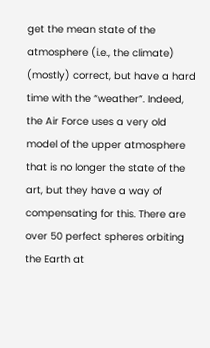get the mean state of the atmosphere (i.e., the climate) (mostly) correct, but have a hard time with the “weather”. Indeed, the Air Force uses a very old model of the upper atmosphere that is no longer the state of the art, but they have a way of compensating for this. There are over 50 perfect spheres orbiting the Earth at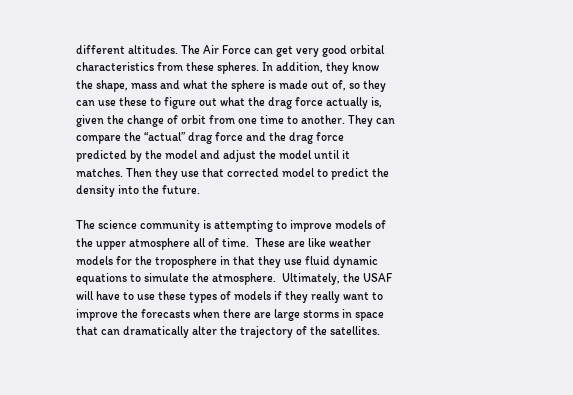different altitudes. The Air Force can get very good orbital characteristics from these spheres. In addition, they know the shape, mass and what the sphere is made out of, so they can use these to figure out what the drag force actually is, given the change of orbit from one time to another. They can compare the “actual” drag force and the drag force predicted by the model and adjust the model until it matches. Then they use that corrected model to predict the density into the future.

The science community is attempting to improve models of the upper atmosphere all of time.  These are like weather models for the troposphere in that they use fluid dynamic equations to simulate the atmosphere.  Ultimately, the USAF will have to use these types of models if they really want to improve the forecasts when there are large storms in space that can dramatically alter the trajectory of the satellites.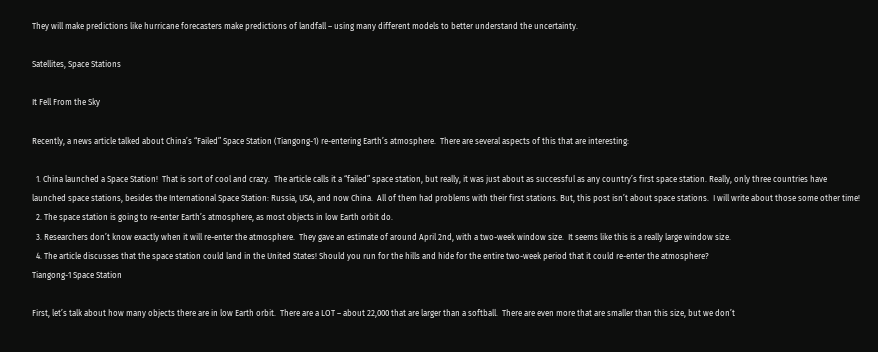They will make predictions like hurricane forecasters make predictions of landfall – using many different models to better understand the uncertainty.

Satellites, Space Stations

It Fell From the Sky

Recently, a news article talked about China’s “Failed” Space Station (Tiangong-1) re-entering Earth’s atmosphere.  There are several aspects of this that are interesting:

  1. China launched a Space Station!  That is sort of cool and crazy.  The article calls it a “failed” space station, but really, it was just about as successful as any country’s first space station. Really, only three countries have launched space stations, besides the International Space Station: Russia, USA, and now China.  All of them had problems with their first stations. But, this post isn’t about space stations.  I will write about those some other time!
  2. The space station is going to re-enter Earth’s atmosphere, as most objects in low Earth orbit do.
  3. Researchers don’t know exactly when it will re-enter the atmosphere.  They gave an estimate of around April 2nd, with a two-week window size.  It seems like this is a really large window size.
  4. The article discusses that the space station could land in the United States! Should you run for the hills and hide for the entire two-week period that it could re-enter the atmosphere?
Tiangong-1 Space Station

First, let’s talk about how many objects there are in low Earth orbit.  There are a LOT – about 22,000 that are larger than a softball.  There are even more that are smaller than this size, but we don’t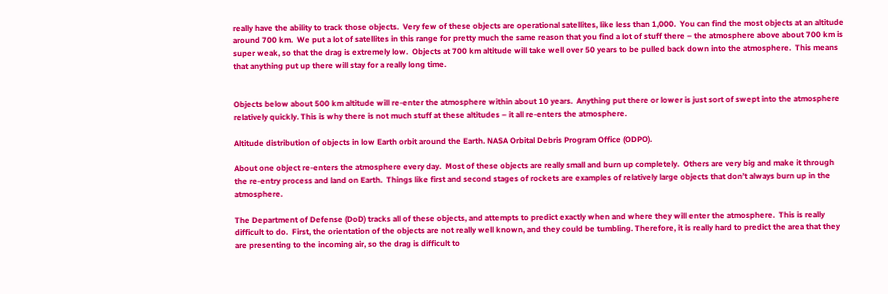really have the ability to track those objects.  Very few of these objects are operational satellites, like less than 1,000.  You can find the most objects at an altitude around 700 km.  We put a lot of satellites in this range for pretty much the same reason that you find a lot of stuff there – the atmosphere above about 700 km is super weak, so that the drag is extremely low.  Objects at 700 km altitude will take well over 50 years to be pulled back down into the atmosphere.  This means that anything put up there will stay for a really long time.


Objects below about 500 km altitude will re-enter the atmosphere within about 10 years.  Anything put there or lower is just sort of swept into the atmosphere relatively quickly. This is why there is not much stuff at these altitudes – it all re-enters the atmosphere.

Altitude distribution of objects in low Earth orbit around the Earth. NASA Orbital Debris Program Office (ODPO).

About one object re-enters the atmosphere every day.  Most of these objects are really small and burn up completely.  Others are very big and make it through the re-entry process and land on Earth.  Things like first and second stages of rockets are examples of relatively large objects that don’t always burn up in the atmosphere.

The Department of Defense (DoD) tracks all of these objects, and attempts to predict exactly when and where they will enter the atmosphere.  This is really difficult to do.  First, the orientation of the objects are not really well known, and they could be tumbling. Therefore, it is really hard to predict the area that they are presenting to the incoming air, so the drag is difficult to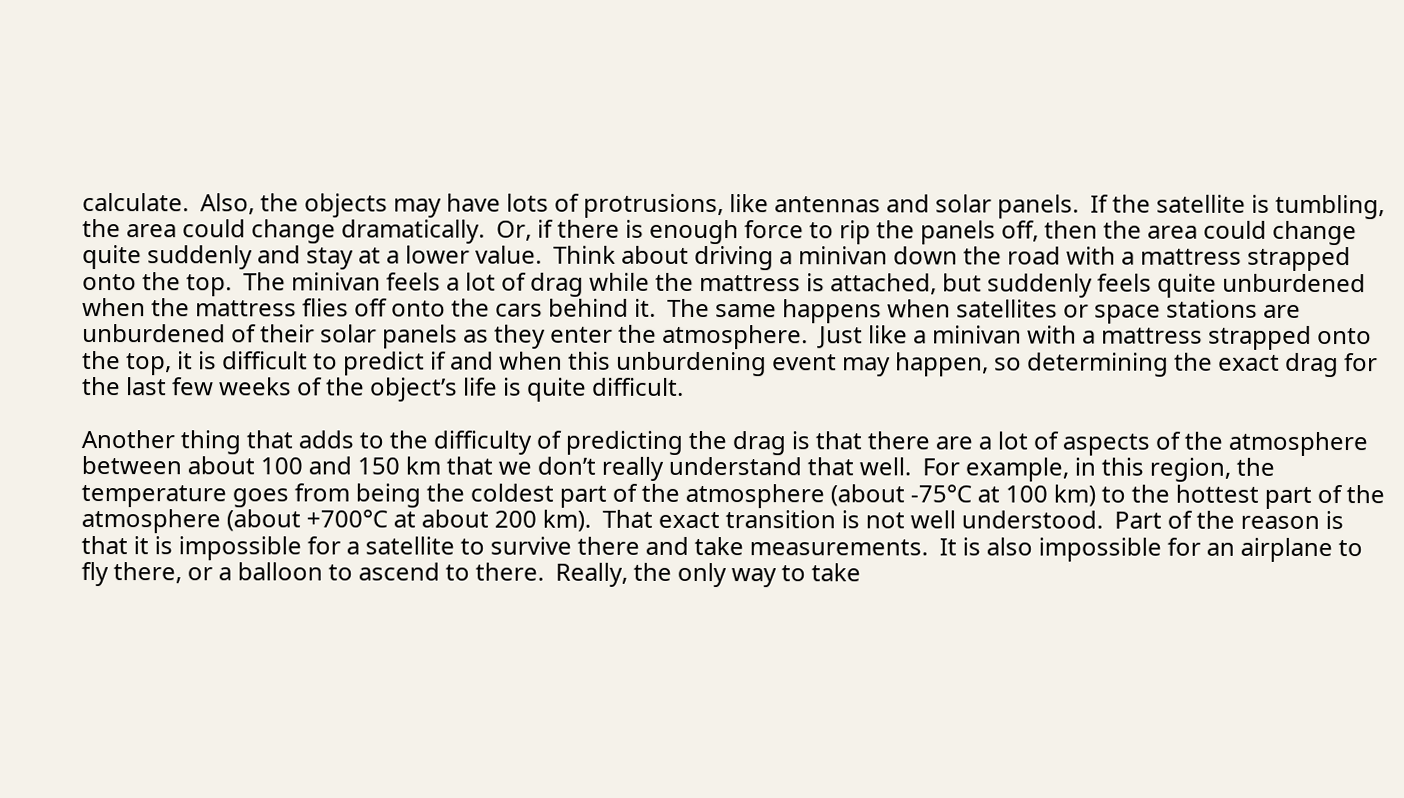calculate.  Also, the objects may have lots of protrusions, like antennas and solar panels.  If the satellite is tumbling, the area could change dramatically.  Or, if there is enough force to rip the panels off, then the area could change quite suddenly and stay at a lower value.  Think about driving a minivan down the road with a mattress strapped onto the top.  The minivan feels a lot of drag while the mattress is attached, but suddenly feels quite unburdened when the mattress flies off onto the cars behind it.  The same happens when satellites or space stations are unburdened of their solar panels as they enter the atmosphere.  Just like a minivan with a mattress strapped onto the top, it is difficult to predict if and when this unburdening event may happen, so determining the exact drag for the last few weeks of the object’s life is quite difficult.

Another thing that adds to the difficulty of predicting the drag is that there are a lot of aspects of the atmosphere between about 100 and 150 km that we don’t really understand that well.  For example, in this region, the temperature goes from being the coldest part of the atmosphere (about -75°C at 100 km) to the hottest part of the atmosphere (about +700°C at about 200 km).  That exact transition is not well understood.  Part of the reason is that it is impossible for a satellite to survive there and take measurements.  It is also impossible for an airplane to fly there, or a balloon to ascend to there.  Really, the only way to take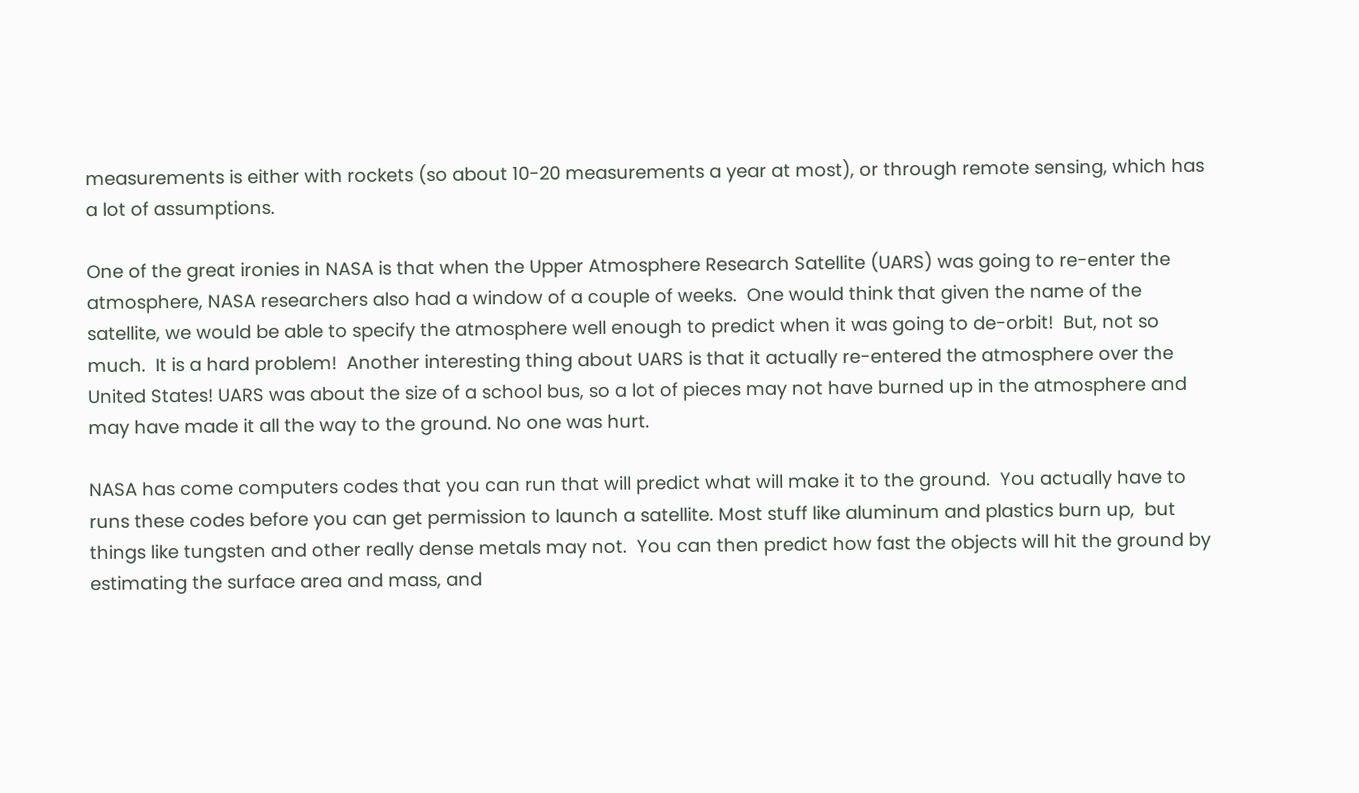measurements is either with rockets (so about 10-20 measurements a year at most), or through remote sensing, which has a lot of assumptions.

One of the great ironies in NASA is that when the Upper Atmosphere Research Satellite (UARS) was going to re-enter the atmosphere, NASA researchers also had a window of a couple of weeks.  One would think that given the name of the satellite, we would be able to specify the atmosphere well enough to predict when it was going to de-orbit!  But, not so much.  It is a hard problem!  Another interesting thing about UARS is that it actually re-entered the atmosphere over the United States! UARS was about the size of a school bus, so a lot of pieces may not have burned up in the atmosphere and may have made it all the way to the ground. No one was hurt.

NASA has come computers codes that you can run that will predict what will make it to the ground.  You actually have to runs these codes before you can get permission to launch a satellite. Most stuff like aluminum and plastics burn up,  but things like tungsten and other really dense metals may not.  You can then predict how fast the objects will hit the ground by estimating the surface area and mass, and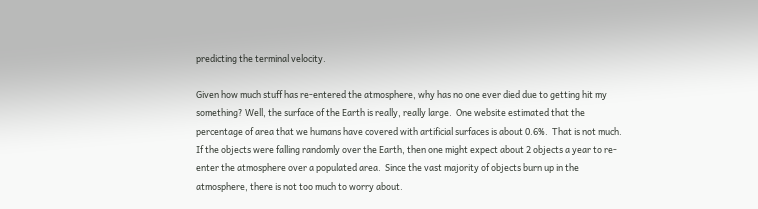predicting the terminal velocity.

Given how much stuff has re-entered the atmosphere, why has no one ever died due to getting hit my something? Well, the surface of the Earth is really, really large.  One website estimated that the percentage of area that we humans have covered with artificial surfaces is about 0.6%.  That is not much.  If the objects were falling randomly over the Earth, then one might expect about 2 objects a year to re-enter the atmosphere over a populated area.  Since the vast majority of objects burn up in the atmosphere, there is not too much to worry about.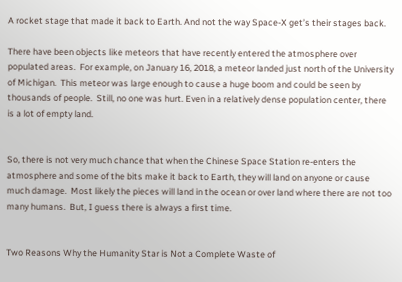A rocket stage that made it back to Earth. And not the way Space-X get’s their stages back.

There have been objects like meteors that have recently entered the atmosphere over populated areas.  For example, on January 16, 2018, a meteor landed just north of the University of Michigan.  This meteor was large enough to cause a huge boom and could be seen by thousands of people.  Still, no one was hurt. Even in a relatively dense population center, there is a lot of empty land.


So, there is not very much chance that when the Chinese Space Station re-enters the atmosphere and some of the bits make it back to Earth, they will land on anyone or cause much damage.  Most likely the pieces will land in the ocean or over land where there are not too many humans.  But, I guess there is always a first time.


Two Reasons Why the Humanity Star is Not a Complete Waste of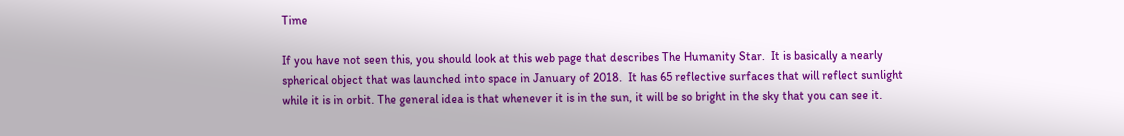Time

If you have not seen this, you should look at this web page that describes The Humanity Star.  It is basically a nearly spherical object that was launched into space in January of 2018.  It has 65 reflective surfaces that will reflect sunlight while it is in orbit. The general idea is that whenever it is in the sun, it will be so bright in the sky that you can see it.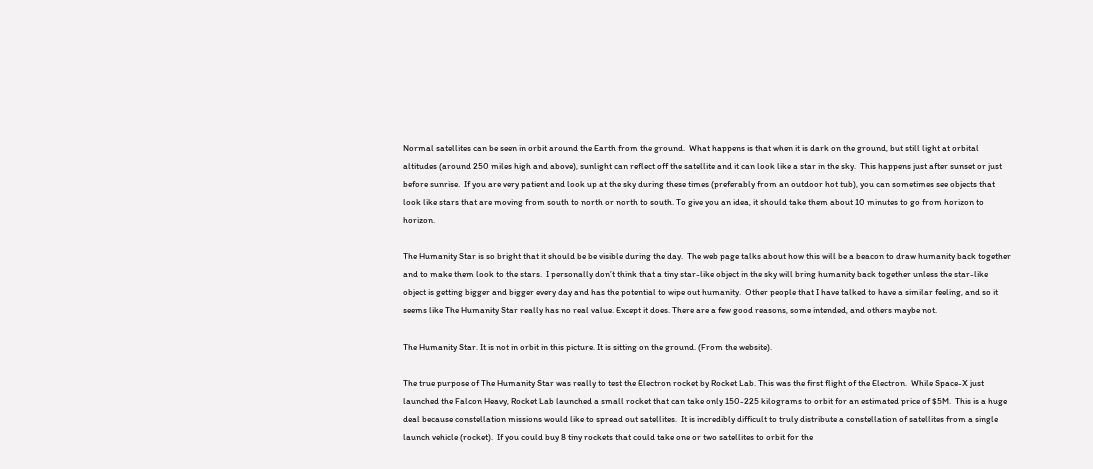Normal satellites can be seen in orbit around the Earth from the ground.  What happens is that when it is dark on the ground, but still light at orbital altitudes (around 250 miles high and above), sunlight can reflect off the satellite and it can look like a star in the sky.  This happens just after sunset or just before sunrise.  If you are very patient and look up at the sky during these times (preferably from an outdoor hot tub), you can sometimes see objects that look like stars that are moving from south to north or north to south. To give you an idea, it should take them about 10 minutes to go from horizon to horizon.

The Humanity Star is so bright that it should be be visible during the day.  The web page talks about how this will be a beacon to draw humanity back together and to make them look to the stars.  I personally don’t think that a tiny star-like object in the sky will bring humanity back together unless the star-like object is getting bigger and bigger every day and has the potential to wipe out humanity.  Other people that I have talked to have a similar feeling, and so it seems like The Humanity Star really has no real value. Except it does. There are a few good reasons, some intended, and others maybe not.

The Humanity Star. It is not in orbit in this picture. It is sitting on the ground. (From the website).

The true purpose of The Humanity Star was really to test the Electron rocket by Rocket Lab. This was the first flight of the Electron.  While Space-X just launched the Falcon Heavy, Rocket Lab launched a small rocket that can take only 150-225 kilograms to orbit for an estimated price of $5M.  This is a huge deal because constellation missions would like to spread out satellites.  It is incredibly difficult to truly distribute a constellation of satellites from a single launch vehicle (rocket).  If you could buy 8 tiny rockets that could take one or two satellites to orbit for the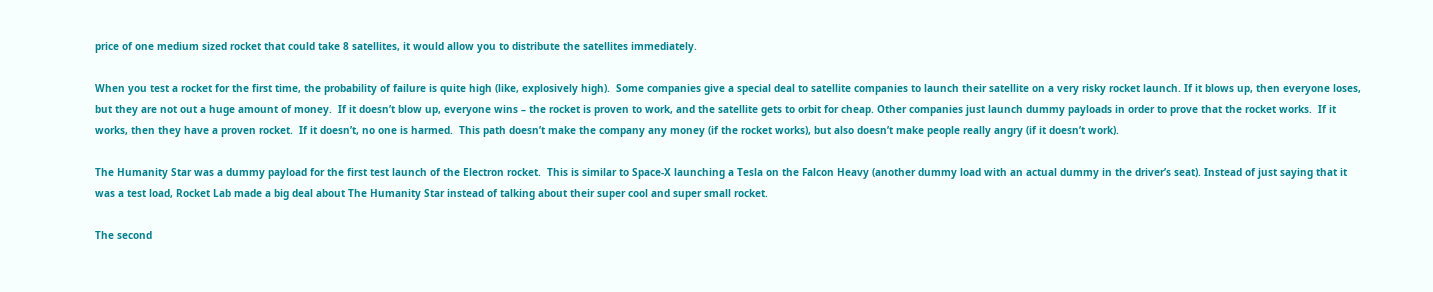price of one medium sized rocket that could take 8 satellites, it would allow you to distribute the satellites immediately.

When you test a rocket for the first time, the probability of failure is quite high (like, explosively high).  Some companies give a special deal to satellite companies to launch their satellite on a very risky rocket launch. If it blows up, then everyone loses, but they are not out a huge amount of money.  If it doesn’t blow up, everyone wins – the rocket is proven to work, and the satellite gets to orbit for cheap. Other companies just launch dummy payloads in order to prove that the rocket works.  If it works, then they have a proven rocket.  If it doesn’t, no one is harmed.  This path doesn’t make the company any money (if the rocket works), but also doesn’t make people really angry (if it doesn’t work).

The Humanity Star was a dummy payload for the first test launch of the Electron rocket.  This is similar to Space-X launching a Tesla on the Falcon Heavy (another dummy load with an actual dummy in the driver’s seat). Instead of just saying that it was a test load, Rocket Lab made a big deal about The Humanity Star instead of talking about their super cool and super small rocket.

The second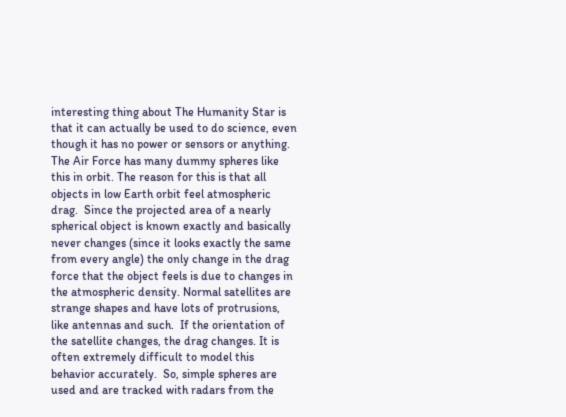interesting thing about The Humanity Star is that it can actually be used to do science, even though it has no power or sensors or anything. The Air Force has many dummy spheres like this in orbit. The reason for this is that all objects in low Earth orbit feel atmospheric drag.  Since the projected area of a nearly spherical object is known exactly and basically never changes (since it looks exactly the same from every angle) the only change in the drag force that the object feels is due to changes in the atmospheric density. Normal satellites are strange shapes and have lots of protrusions, like antennas and such.  If the orientation of the satellite changes, the drag changes. It is often extremely difficult to model this behavior accurately.  So, simple spheres are used and are tracked with radars from the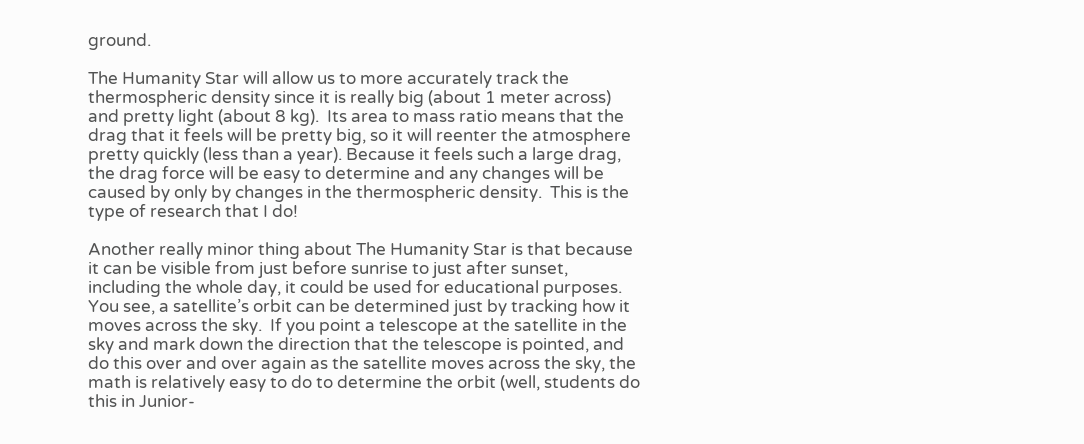ground.

The Humanity Star will allow us to more accurately track the thermospheric density since it is really big (about 1 meter across) and pretty light (about 8 kg).  Its area to mass ratio means that the drag that it feels will be pretty big, so it will reenter the atmosphere pretty quickly (less than a year). Because it feels such a large drag, the drag force will be easy to determine and any changes will be caused by only by changes in the thermospheric density.  This is the type of research that I do!

Another really minor thing about The Humanity Star is that because it can be visible from just before sunrise to just after sunset, including the whole day, it could be used for educational purposes.  You see, a satellite’s orbit can be determined just by tracking how it moves across the sky.  If you point a telescope at the satellite in the sky and mark down the direction that the telescope is pointed, and do this over and over again as the satellite moves across the sky, the math is relatively easy to do to determine the orbit (well, students do this in Junior-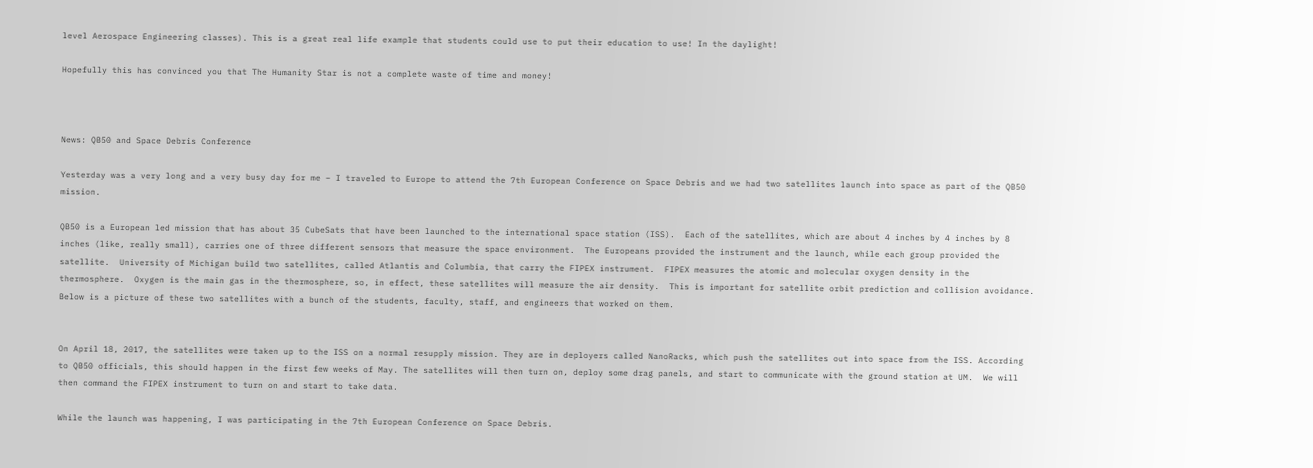level Aerospace Engineering classes). This is a great real life example that students could use to put their education to use! In the daylight!

Hopefully this has convinced you that The Humanity Star is not a complete waste of time and money!



News: QB50 and Space Debris Conference

Yesterday was a very long and a very busy day for me – I traveled to Europe to attend the 7th European Conference on Space Debris and we had two satellites launch into space as part of the QB50 mission.

QB50 is a European led mission that has about 35 CubeSats that have been launched to the international space station (ISS).  Each of the satellites, which are about 4 inches by 4 inches by 8 inches (like, really small), carries one of three different sensors that measure the space environment.  The Europeans provided the instrument and the launch, while each group provided the satellite.  University of Michigan build two satellites, called Atlantis and Columbia, that carry the FIPEX instrument.  FIPEX measures the atomic and molecular oxygen density in the thermosphere.  Oxygen is the main gas in the thermosphere, so, in effect, these satellites will measure the air density.  This is important for satellite orbit prediction and collision avoidance. Below is a picture of these two satellites with a bunch of the students, faculty, staff, and engineers that worked on them.


On April 18, 2017, the satellites were taken up to the ISS on a normal resupply mission. They are in deployers called NanoRacks, which push the satellites out into space from the ISS. According to QB50 officials, this should happen in the first few weeks of May. The satellites will then turn on, deploy some drag panels, and start to communicate with the ground station at UM.  We will then command the FIPEX instrument to turn on and start to take data.

While the launch was happening, I was participating in the 7th European Conference on Space Debris.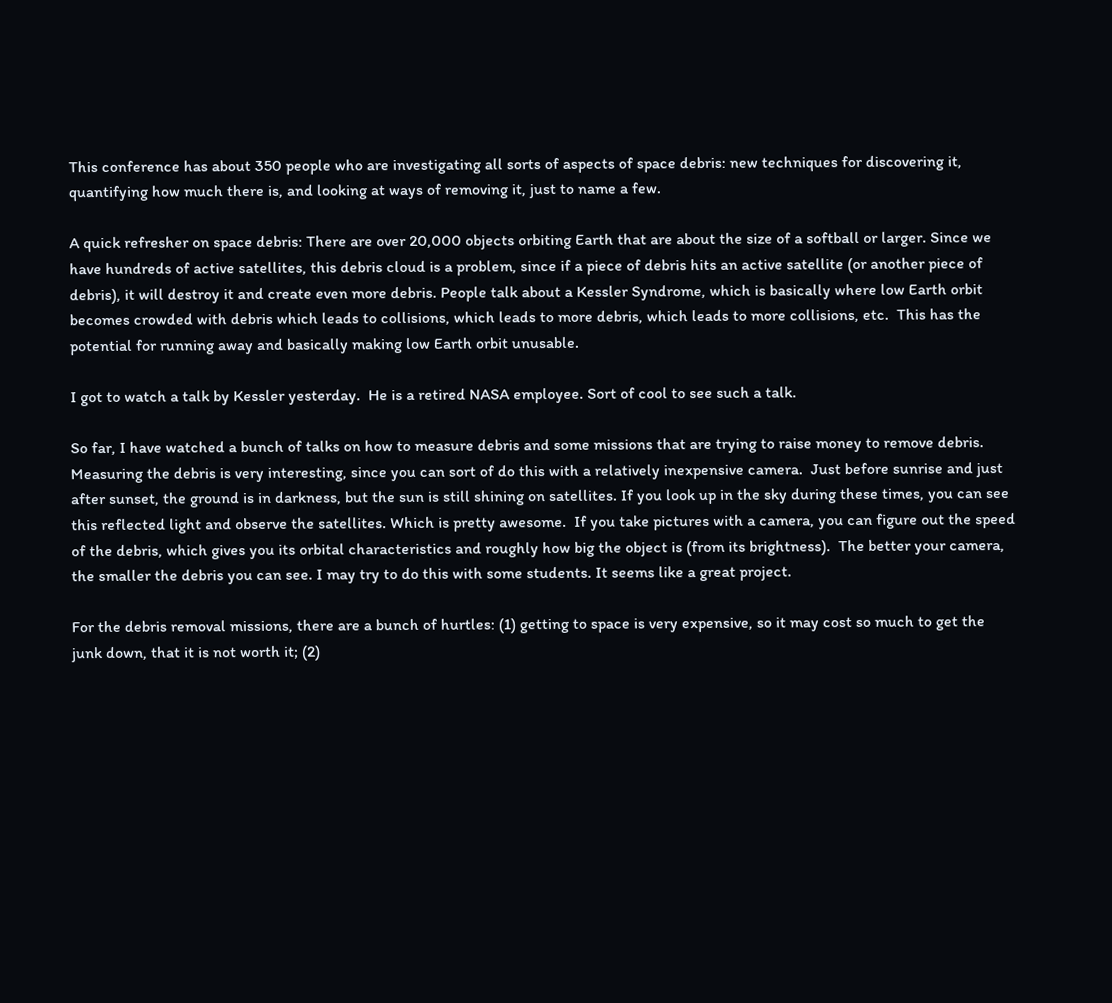This conference has about 350 people who are investigating all sorts of aspects of space debris: new techniques for discovering it, quantifying how much there is, and looking at ways of removing it, just to name a few.

A quick refresher on space debris: There are over 20,000 objects orbiting Earth that are about the size of a softball or larger. Since we have hundreds of active satellites, this debris cloud is a problem, since if a piece of debris hits an active satellite (or another piece of debris), it will destroy it and create even more debris. People talk about a Kessler Syndrome, which is basically where low Earth orbit becomes crowded with debris which leads to collisions, which leads to more debris, which leads to more collisions, etc.  This has the potential for running away and basically making low Earth orbit unusable.

I got to watch a talk by Kessler yesterday.  He is a retired NASA employee. Sort of cool to see such a talk.

So far, I have watched a bunch of talks on how to measure debris and some missions that are trying to raise money to remove debris.  Measuring the debris is very interesting, since you can sort of do this with a relatively inexpensive camera.  Just before sunrise and just after sunset, the ground is in darkness, but the sun is still shining on satellites. If you look up in the sky during these times, you can see this reflected light and observe the satellites. Which is pretty awesome.  If you take pictures with a camera, you can figure out the speed of the debris, which gives you its orbital characteristics and roughly how big the object is (from its brightness).  The better your camera, the smaller the debris you can see. I may try to do this with some students. It seems like a great project.

For the debris removal missions, there are a bunch of hurtles: (1) getting to space is very expensive, so it may cost so much to get the junk down, that it is not worth it; (2)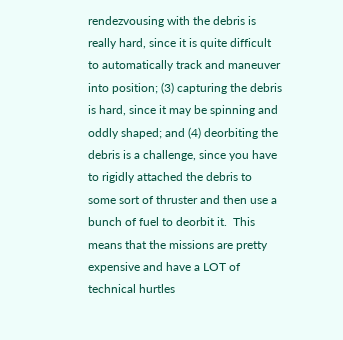rendezvousing with the debris is really hard, since it is quite difficult to automatically track and maneuver into position; (3) capturing the debris is hard, since it may be spinning and oddly shaped; and (4) deorbiting the debris is a challenge, since you have to rigidly attached the debris to some sort of thruster and then use a bunch of fuel to deorbit it.  This means that the missions are pretty expensive and have a LOT of technical hurtles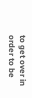to get over in order to be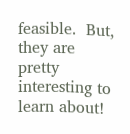feasible.  But, they are pretty interesting to learn about!